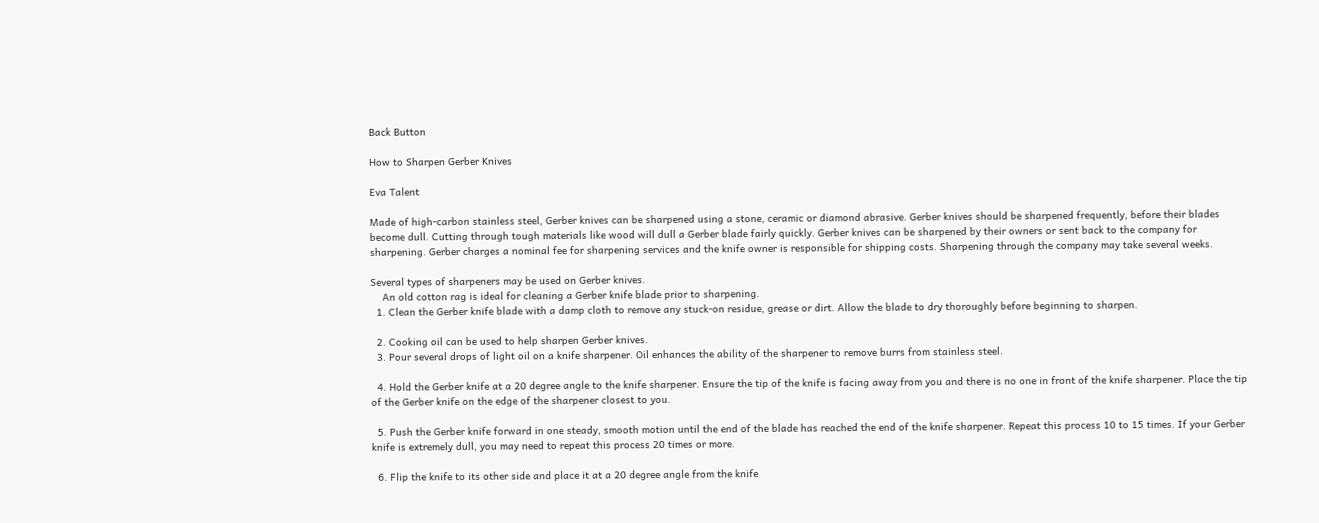Back Button

How to Sharpen Gerber Knives

Eva Talent

Made of high-carbon stainless steel, Gerber knives can be sharpened using a stone, ceramic or diamond abrasive. Gerber knives should be sharpened frequently, before their blades become dull. Cutting through tough materials like wood will dull a Gerber blade fairly quickly. Gerber knives can be sharpened by their owners or sent back to the company for sharpening. Gerber charges a nominal fee for sharpening services and the knife owner is responsible for shipping costs. Sharpening through the company may take several weeks.

Several types of sharpeners may be used on Gerber knives.
    An old cotton rag is ideal for cleaning a Gerber knife blade prior to sharpening.
  1. Clean the Gerber knife blade with a damp cloth to remove any stuck-on residue, grease or dirt. Allow the blade to dry thoroughly before beginning to sharpen.

  2. Cooking oil can be used to help sharpen Gerber knives.
  3. Pour several drops of light oil on a knife sharpener. Oil enhances the ability of the sharpener to remove burrs from stainless steel.

  4. Hold the Gerber knife at a 20 degree angle to the knife sharpener. Ensure the tip of the knife is facing away from you and there is no one in front of the knife sharpener. Place the tip of the Gerber knife on the edge of the sharpener closest to you.

  5. Push the Gerber knife forward in one steady, smooth motion until the end of the blade has reached the end of the knife sharpener. Repeat this process 10 to 15 times. If your Gerber knife is extremely dull, you may need to repeat this process 20 times or more.

  6. Flip the knife to its other side and place it at a 20 degree angle from the knife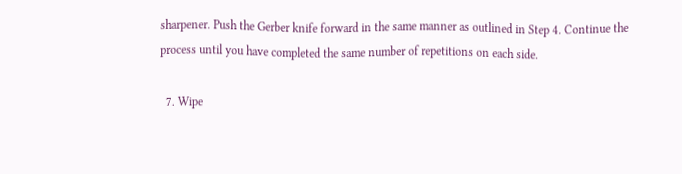sharpener. Push the Gerber knife forward in the same manner as outlined in Step 4. Continue the process until you have completed the same number of repetitions on each side.

  7. Wipe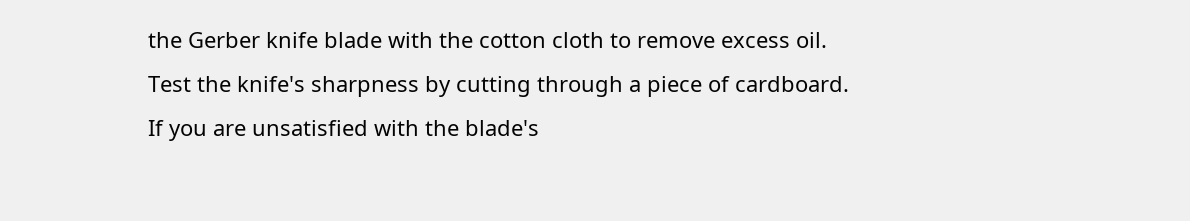the Gerber knife blade with the cotton cloth to remove excess oil. Test the knife's sharpness by cutting through a piece of cardboard. If you are unsatisfied with the blade's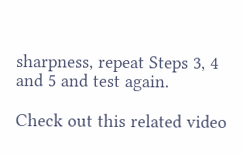sharpness, repeat Steps 3, 4 and 5 and test again.

Check out this related video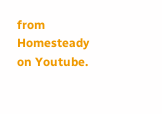from Homesteady on Youtube.